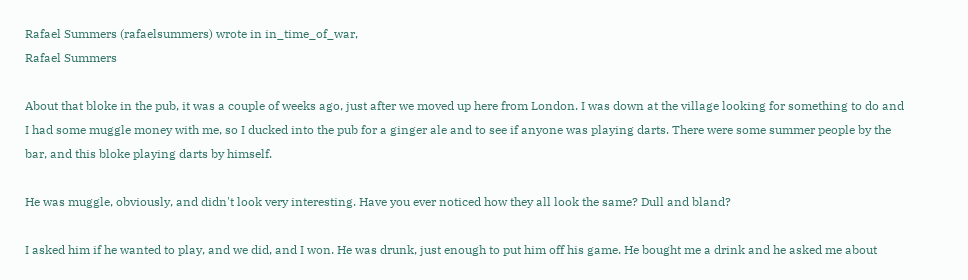Rafael Summers (rafaelsummers) wrote in in_time_of_war,
Rafael Summers

About that bloke in the pub, it was a couple of weeks ago, just after we moved up here from London. I was down at the village looking for something to do and I had some muggle money with me, so I ducked into the pub for a ginger ale and to see if anyone was playing darts. There were some summer people by the bar, and this bloke playing darts by himself.

He was muggle, obviously, and didn't look very interesting. Have you ever noticed how they all look the same? Dull and bland?

I asked him if he wanted to play, and we did, and I won. He was drunk, just enough to put him off his game. He bought me a drink and he asked me about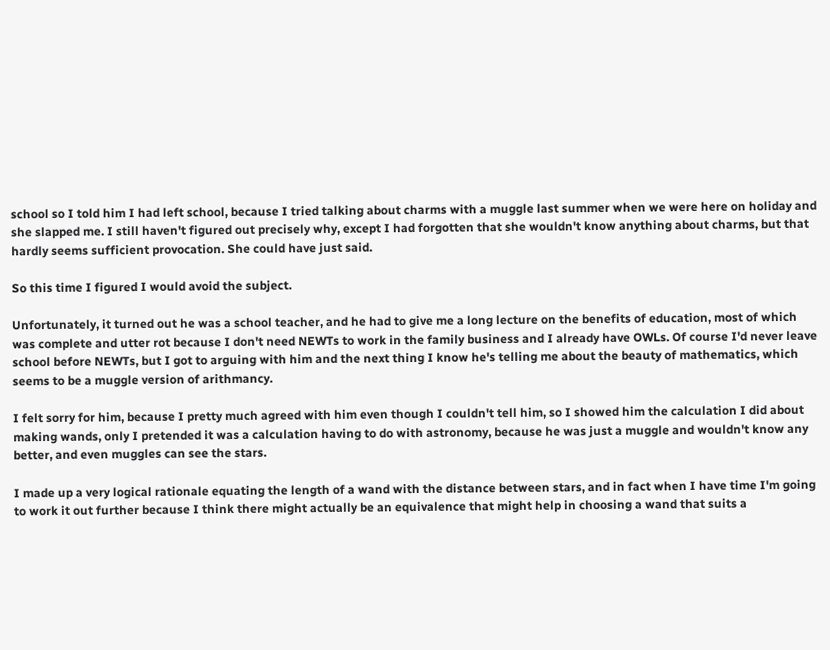school so I told him I had left school, because I tried talking about charms with a muggle last summer when we were here on holiday and she slapped me. I still haven't figured out precisely why, except I had forgotten that she wouldn't know anything about charms, but that hardly seems sufficient provocation. She could have just said.

So this time I figured I would avoid the subject.

Unfortunately, it turned out he was a school teacher, and he had to give me a long lecture on the benefits of education, most of which was complete and utter rot because I don't need NEWTs to work in the family business and I already have OWLs. Of course I'd never leave school before NEWTs, but I got to arguing with him and the next thing I know he's telling me about the beauty of mathematics, which seems to be a muggle version of arithmancy.

I felt sorry for him, because I pretty much agreed with him even though I couldn't tell him, so I showed him the calculation I did about making wands, only I pretended it was a calculation having to do with astronomy, because he was just a muggle and wouldn't know any better, and even muggles can see the stars.

I made up a very logical rationale equating the length of a wand with the distance between stars, and in fact when I have time I'm going to work it out further because I think there might actually be an equivalence that might help in choosing a wand that suits a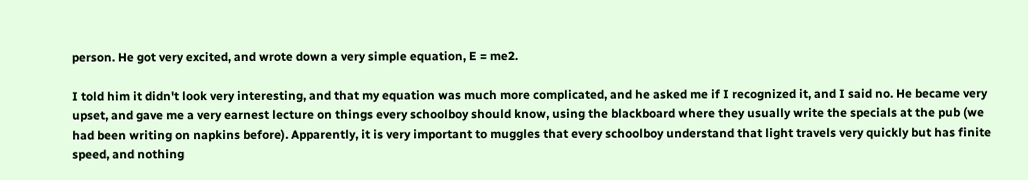person. He got very excited, and wrote down a very simple equation, E = me2.

I told him it didn't look very interesting, and that my equation was much more complicated, and he asked me if I recognized it, and I said no. He became very upset, and gave me a very earnest lecture on things every schoolboy should know, using the blackboard where they usually write the specials at the pub (we had been writing on napkins before). Apparently, it is very important to muggles that every schoolboy understand that light travels very quickly but has finite speed, and nothing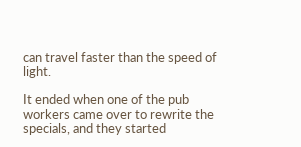can travel faster than the speed of light.

It ended when one of the pub workers came over to rewrite the specials, and they started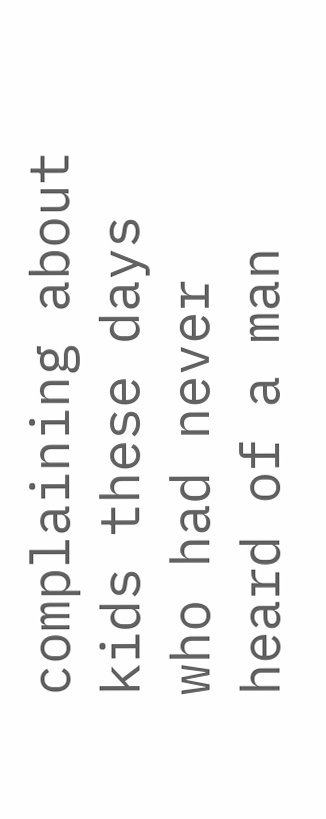complaining about kids these days who had never heard of a man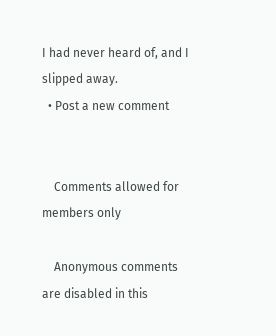I had never heard of, and I slipped away.
  • Post a new comment


    Comments allowed for members only

    Anonymous comments are disabled in this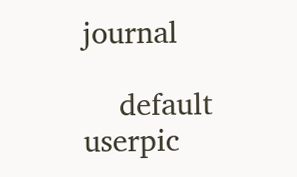journal

    default userpic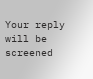Your reply will be screened